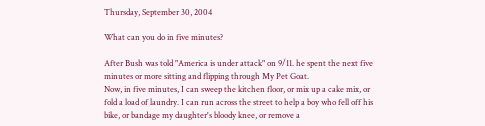Thursday, September 30, 2004

What can you do in five minutes?

After Bush was told "America is under attack" on 9/11. he spent the next five minutes or more sitting and flipping through My Pet Goat.
Now, in five minutes, I can sweep the kitchen floor, or mix up a cake mix, or fold a load of laundry. I can run across the street to help a boy who fell off his bike, or bandage my daughter's bloody knee, or remove a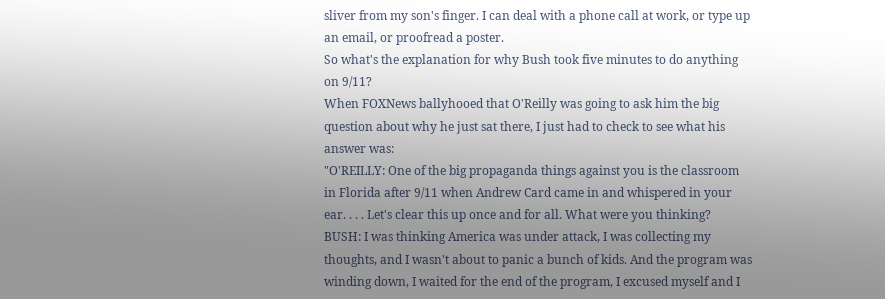sliver from my son's finger. I can deal with a phone call at work, or type up an email, or proofread a poster.
So what's the explanation for why Bush took five minutes to do anything on 9/11?
When FOXNews ballyhooed that O'Reilly was going to ask him the big question about why he just sat there, I just had to check to see what his answer was:
"O'REILLY: One of the big propaganda things against you is the classroom in Florida after 9/11 when Andrew Card came in and whispered in your ear. . . . Let's clear this up once and for all. What were you thinking?
BUSH: I was thinking America was under attack, I was collecting my thoughts, and I wasn't about to panic a bunch of kids. And the program was winding down, I waited for the end of the program, I excused myself and I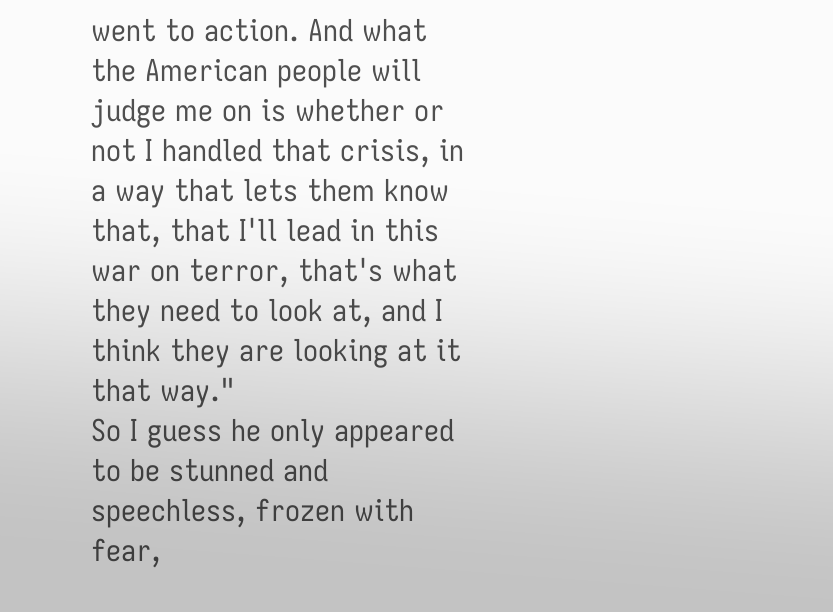went to action. And what the American people will judge me on is whether or not I handled that crisis, in a way that lets them know that, that I'll lead in this war on terror, that's what they need to look at, and I think they are looking at it that way."
So I guess he only appeared to be stunned and speechless, frozen with fear,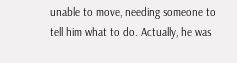unable to move, needing someone to tell him what to do. Actually, he was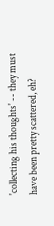'collecting his thoughts' -- they must have been pretty scattered, eh?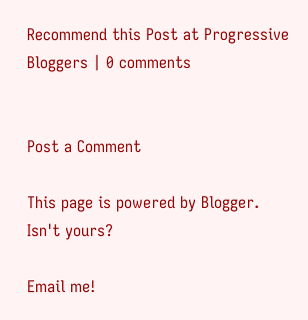Recommend this Post at Progressive Bloggers | 0 comments


Post a Comment

This page is powered by Blogger. Isn't yours?

Email me!